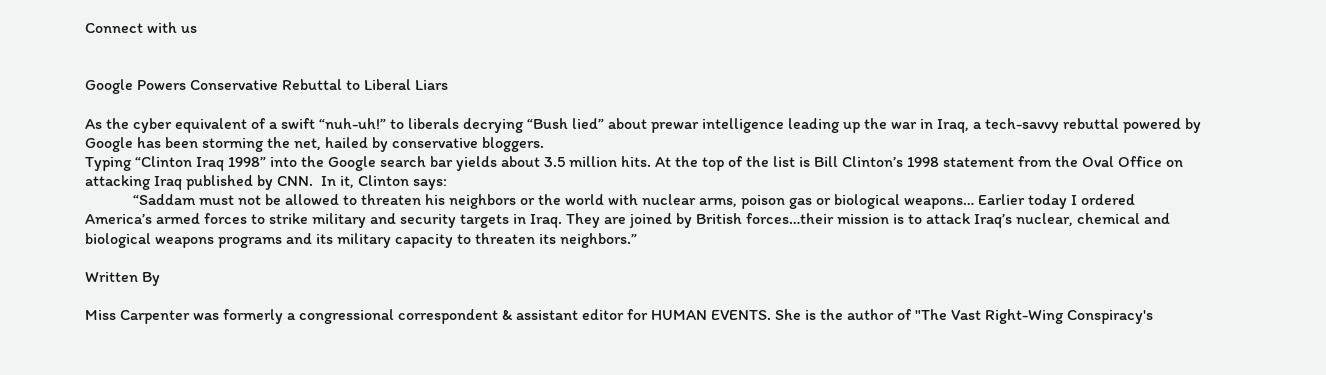Connect with us


Google Powers Conservative Rebuttal to Liberal Liars

As the cyber equivalent of a swift “nuh-uh!” to liberals decrying “Bush lied” about prewar intelligence leading up the war in Iraq, a tech-savvy rebuttal powered by Google has been storming the net, hailed by conservative bloggers.
Typing “Clinton Iraq 1998” into the Google search bar yields about 3.5 million hits. At the top of the list is Bill Clinton’s 1998 statement from the Oval Office on attacking Iraq published by CNN.  In it, Clinton says:
            “Saddam must not be allowed to threaten his neighbors or the world with nuclear arms, poison gas or biological weapons… Earlier today I ordered America’s armed forces to strike military and security targets in Iraq. They are joined by British forces…their mission is to attack Iraq’s nuclear, chemical and biological weapons programs and its military capacity to threaten its neighbors.”

Written By

Miss Carpenter was formerly a congressional correspondent & assistant editor for HUMAN EVENTS. She is the author of "The Vast Right-Wing Conspiracy's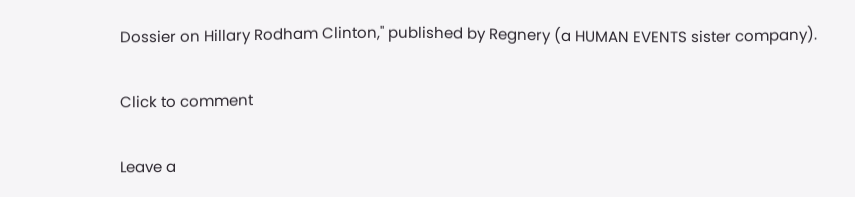Dossier on Hillary Rodham Clinton," published by Regnery (a HUMAN EVENTS sister company).

Click to comment

Leave a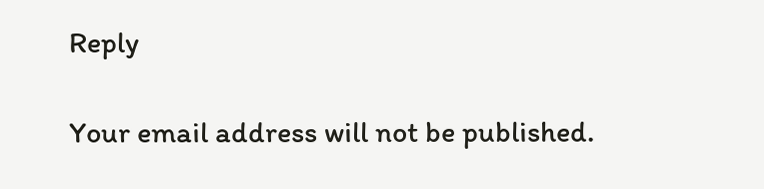Reply

Your email address will not be published.